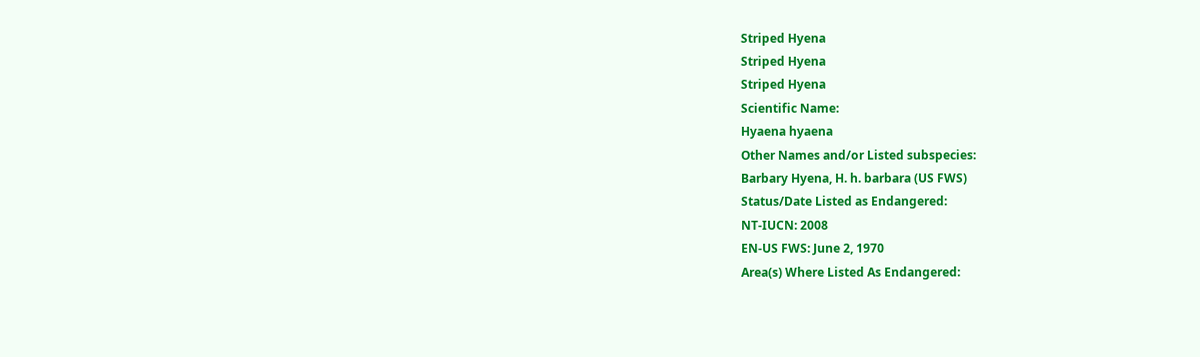Striped Hyena
Striped Hyena
Striped Hyena
Scientific Name:
Hyaena hyaena
Other Names and/or Listed subspecies:
Barbary Hyena, H. h. barbara (US FWS)
Status/Date Listed as Endangered:
NT-IUCN: 2008
EN-US FWS: June 2, 1970
Area(s) Where Listed As Endangered: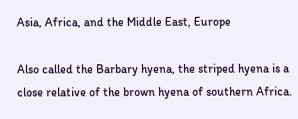Asia, Africa, and the Middle East, Europe

Also called the Barbary hyena, the striped hyena is a close relative of the brown hyena of southern Africa.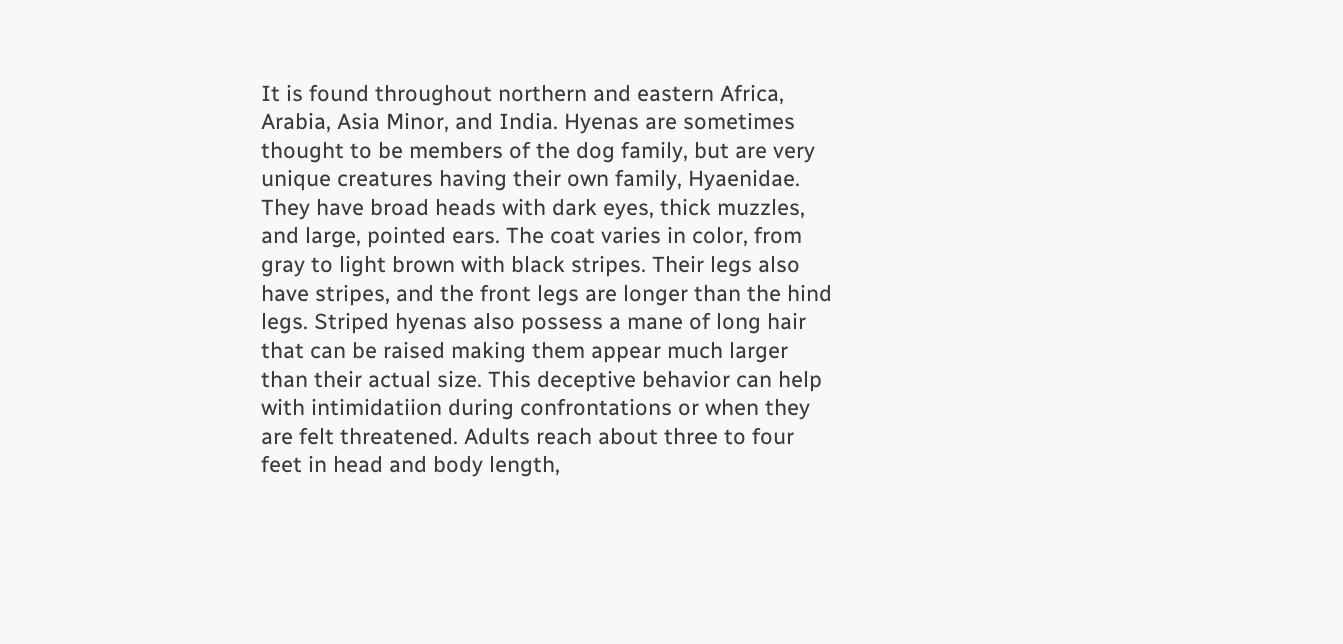It is found throughout northern and eastern Africa, Arabia, Asia Minor, and India. Hyenas are sometimes thought to be members of the dog family, but are very unique creatures having their own family, Hyaenidae. They have broad heads with dark eyes, thick muzzles, and large, pointed ears. The coat varies in color, from gray to light brown with black stripes. Their legs also have stripes, and the front legs are longer than the hind legs. Striped hyenas also possess a mane of long hair that can be raised making them appear much larger than their actual size. This deceptive behavior can help with intimidatiion during confrontations or when they are felt threatened. Adults reach about three to four feet in head and body length,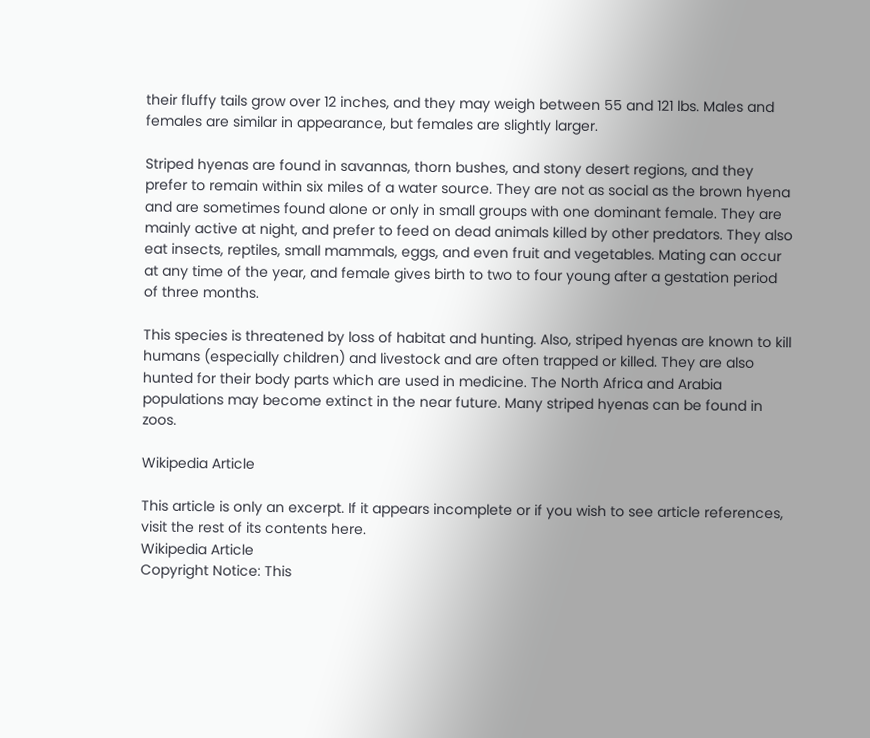their fluffy tails grow over 12 inches, and they may weigh between 55 and 121 lbs. Males and females are similar in appearance, but females are slightly larger.

Striped hyenas are found in savannas, thorn bushes, and stony desert regions, and they prefer to remain within six miles of a water source. They are not as social as the brown hyena and are sometimes found alone or only in small groups with one dominant female. They are mainly active at night, and prefer to feed on dead animals killed by other predators. They also eat insects, reptiles, small mammals, eggs, and even fruit and vegetables. Mating can occur at any time of the year, and female gives birth to two to four young after a gestation period of three months.

This species is threatened by loss of habitat and hunting. Also, striped hyenas are known to kill humans (especially children) and livestock and are often trapped or killed. They are also hunted for their body parts which are used in medicine. The North Africa and Arabia populations may become extinct in the near future. Many striped hyenas can be found in zoos.

Wikipedia Article

This article is only an excerpt. If it appears incomplete or if you wish to see article references, visit the rest of its contents here.
Wikipedia Article
Copyright Notice: This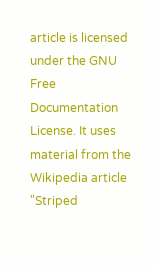article is licensed under the GNU Free Documentation License. It uses material from the Wikipedia article "Striped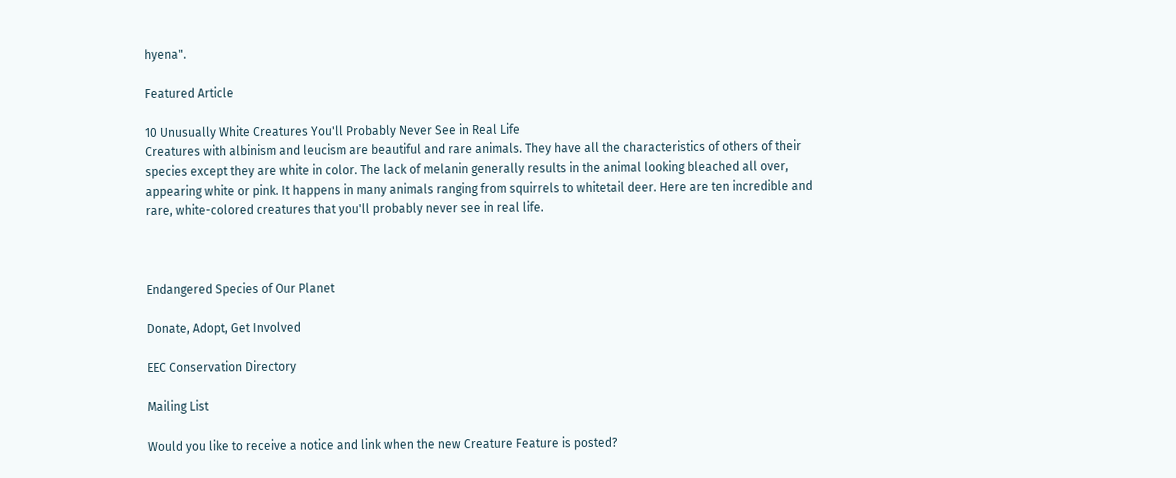hyena".

Featured Article

10 Unusually White Creatures You'll Probably Never See in Real Life
Creatures with albinism and leucism are beautiful and rare animals. They have all the characteristics of others of their species except they are white in color. The lack of melanin generally results in the animal looking bleached all over, appearing white or pink. It happens in many animals ranging from squirrels to whitetail deer. Here are ten incredible and rare, white-colored creatures that you'll probably never see in real life.



Endangered Species of Our Planet

Donate, Adopt, Get Involved

EEC Conservation Directory

Mailing List

Would you like to receive a notice and link when the new Creature Feature is posted?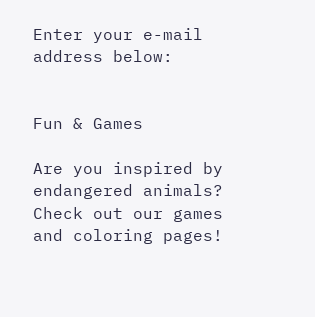Enter your e-mail address below:


Fun & Games

Are you inspired by endangered animals? Check out our games and coloring pages!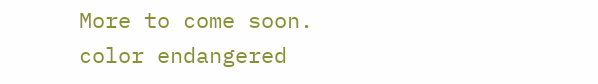More to come soon.
color endangered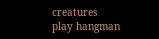creatures
play hangman